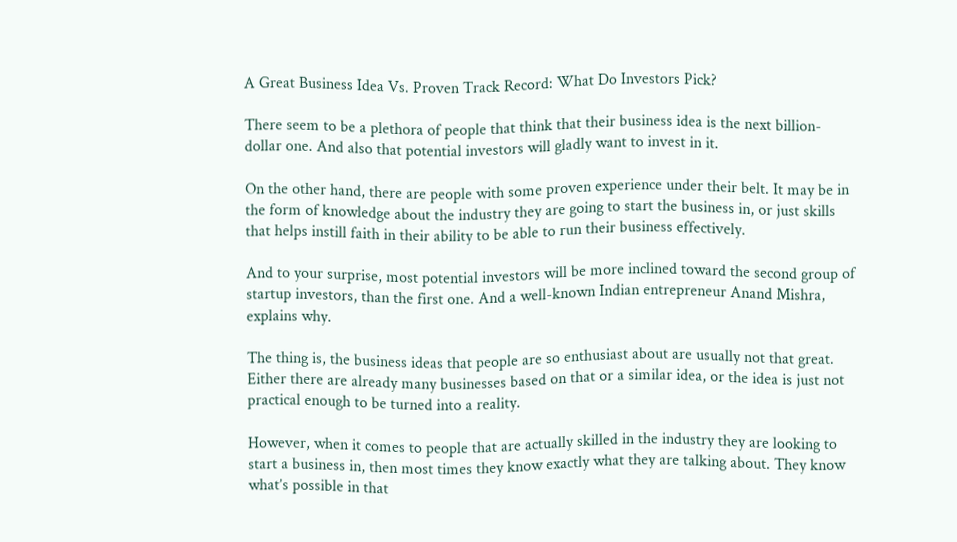A Great Business Idea Vs. Proven Track Record: What Do Investors Pick?

There seem to be a plethora of people that think that their business idea is the next billion-dollar one. And also that potential investors will gladly want to invest in it.

On the other hand, there are people with some proven experience under their belt. It may be in the form of knowledge about the industry they are going to start the business in, or just skills that helps instill faith in their ability to be able to run their business effectively.

And to your surprise, most potential investors will be more inclined toward the second group of startup investors, than the first one. And a well-known Indian entrepreneur Anand Mishra, explains why.

The thing is, the business ideas that people are so enthusiast about are usually not that great. Either there are already many businesses based on that or a similar idea, or the idea is just not practical enough to be turned into a reality.

However, when it comes to people that are actually skilled in the industry they are looking to start a business in, then most times they know exactly what they are talking about. They know what’s possible in that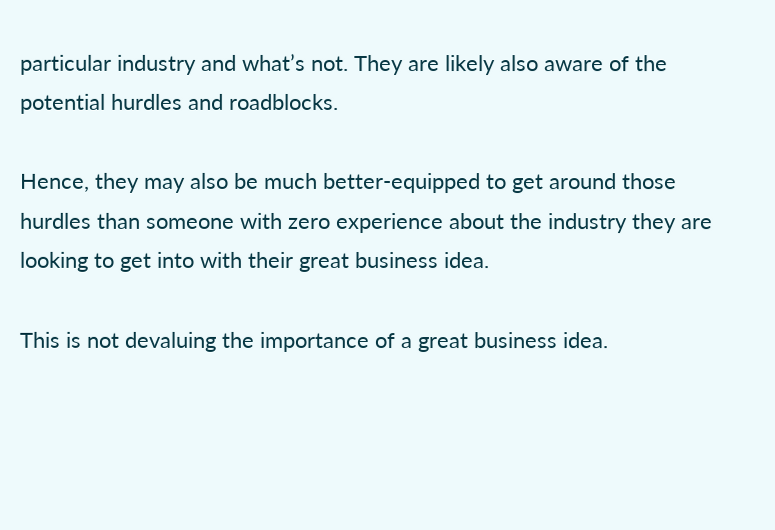particular industry and what’s not. They are likely also aware of the potential hurdles and roadblocks.

Hence, they may also be much better-equipped to get around those hurdles than someone with zero experience about the industry they are looking to get into with their great business idea.

This is not devaluing the importance of a great business idea.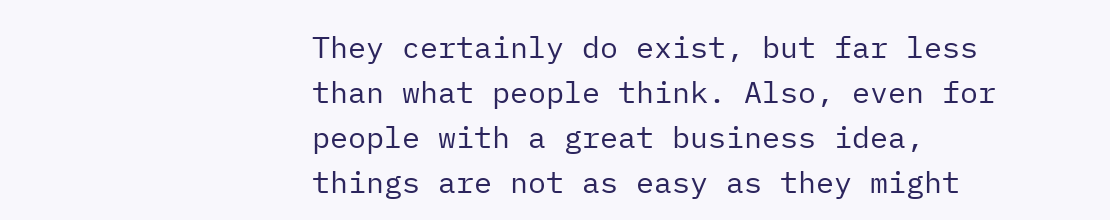They certainly do exist, but far less than what people think. Also, even for people with a great business idea, things are not as easy as they might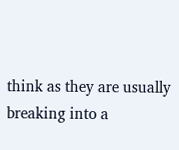think as they are usually breaking into a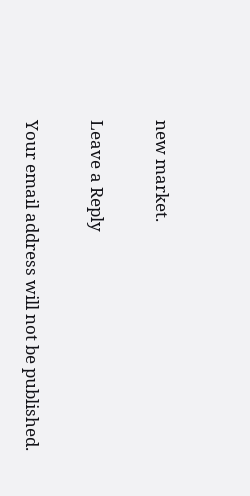new market.

Leave a Reply

Your email address will not be published.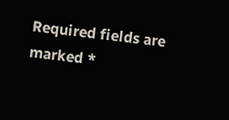Required fields are marked *